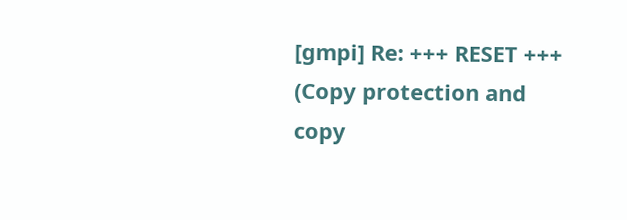[gmpi] Re: +++ RESET +++ (Copy protection and copy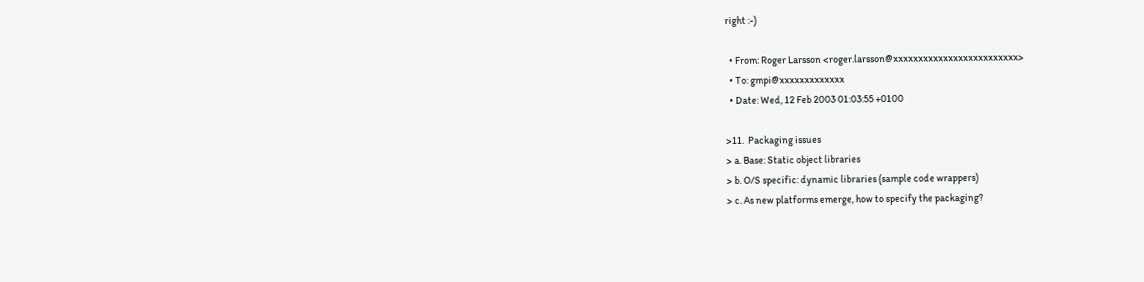right :-)

  • From: Roger Larsson <roger.larsson@xxxxxxxxxxxxxxxxxxxxxxxxx>
  • To: gmpi@xxxxxxxxxxxxx
  • Date: Wed, 12 Feb 2003 01:03:55 +0100

>11.  Packaging issues
> a. Base: Static object libraries
> b. O/S specific: dynamic libraries (sample code wrappers)
> c. As new platforms emerge, how to specify the packaging?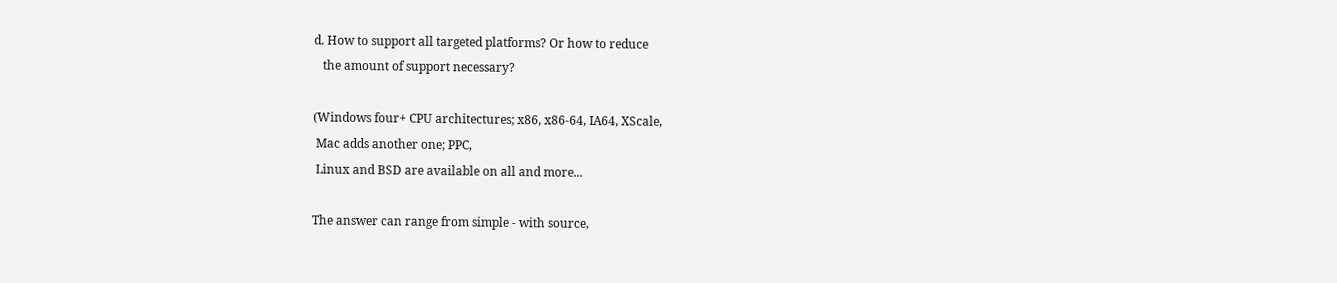d. How to support all targeted platforms? Or how to reduce
   the amount of support necessary?

(Windows four+ CPU architectures; x86, x86-64, IA64, XScale,
 Mac adds another one; PPC,
 Linux and BSD are available on all and more...

The answer can range from simple - with source,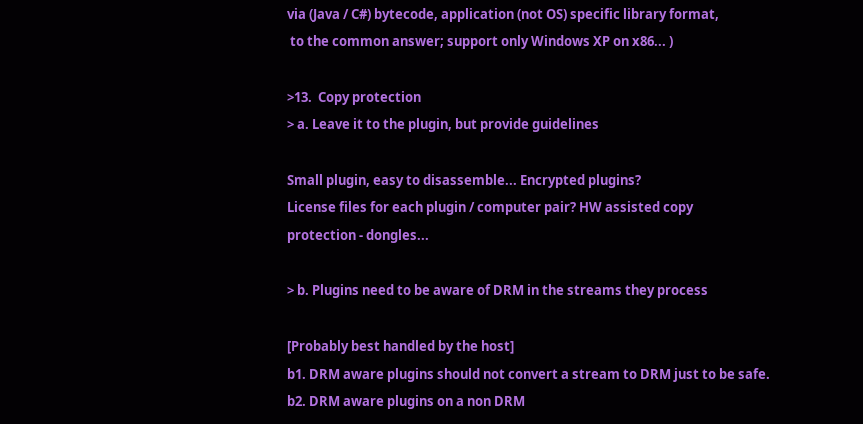via (Java / C#) bytecode, application (not OS) specific library format,
 to the common answer; support only Windows XP on x86... )

>13.  Copy protection
> a. Leave it to the plugin, but provide guidelines

Small plugin, easy to disassemble... Encrypted plugins?
License files for each plugin / computer pair? HW assisted copy
protection - dongles...

> b. Plugins need to be aware of DRM in the streams they process

[Probably best handled by the host]
b1. DRM aware plugins should not convert a stream to DRM just to be safe.
b2. DRM aware plugins on a non DRM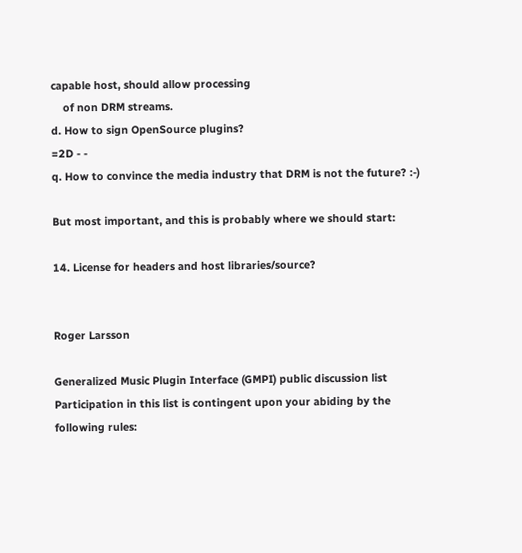capable host, should allow processing
    of non DRM streams.
d. How to sign OpenSource plugins?
=2D - -
q. How to convince the media industry that DRM is not the future? :-)

But most important, and this is probably where we should start:

14. License for headers and host libraries/source?


Roger Larsson

Generalized Music Plugin Interface (GMPI) public discussion list
Participation in this list is contingent upon your abiding by the
following rules: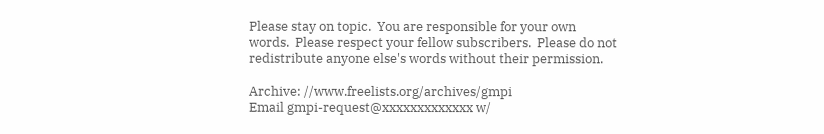Please stay on topic.  You are responsible for your own
words.  Please respect your fellow subscribers.  Please do not
redistribute anyone else's words without their permission.

Archive: //www.freelists.org/archives/gmpi
Email gmpi-request@xxxxxxxxxxxxx w/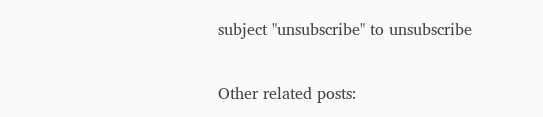subject "unsubscribe" to unsubscribe

Other related posts: